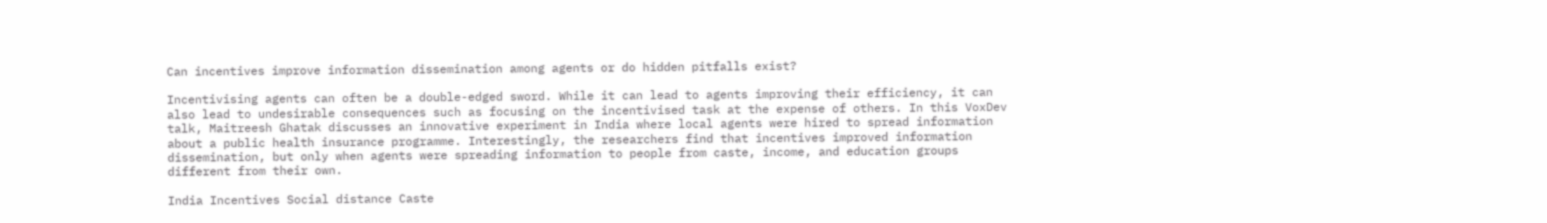Can incentives improve information dissemination among agents or do hidden pitfalls exist?

Incentivising agents can often be a double-edged sword. While it can lead to agents improving their efficiency, it can also lead to undesirable consequences such as focusing on the incentivised task at the expense of others. In this VoxDev talk, Maitreesh Ghatak discusses an innovative experiment in India where local agents were hired to spread information about a public health insurance programme. Interestingly, the researchers find that incentives improved information dissemination, but only when agents were spreading information to people from caste, income, and education groups different from their own.

India Incentives Social distance Caste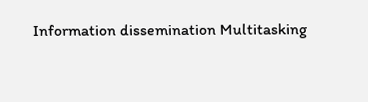Information dissemination Multitasking